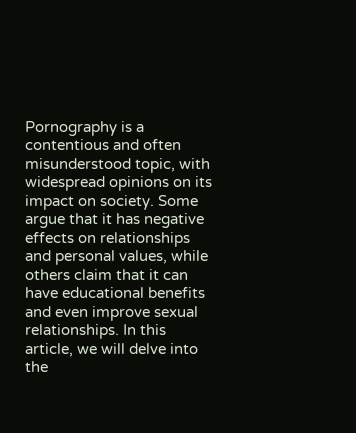Pornography is a contentious and often misunderstood topic, with widespread opinions on its impact on society. Some argue that it has negative effects on relationships and personal values, while others claim that it can have educational benefits and even improve sexual relationships. In this article, we will delve into the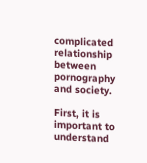complicated relationship between pornography and society.

First, it is important to understand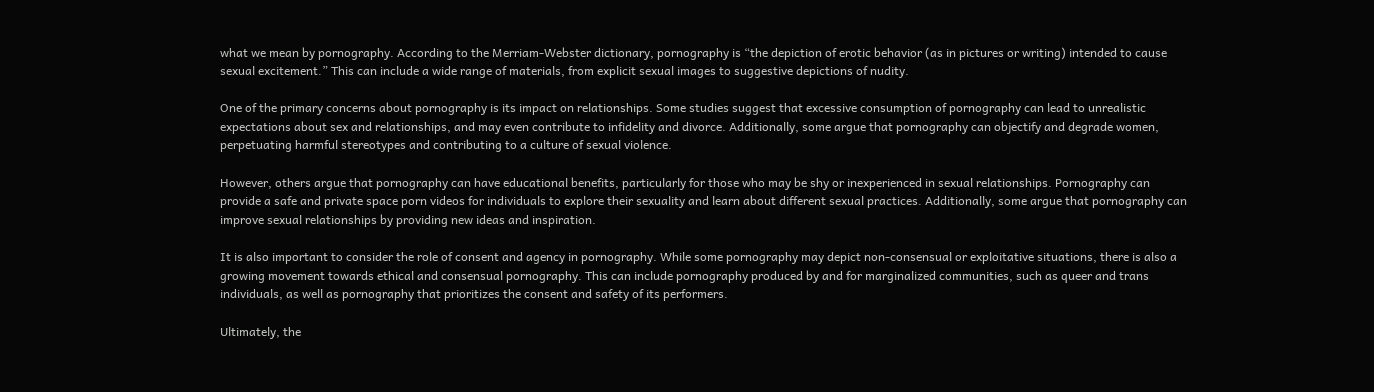what we mean by pornography. According to the Merriam-Webster dictionary, pornography is “the depiction of erotic behavior (as in pictures or writing) intended to cause sexual excitement.” This can include a wide range of materials, from explicit sexual images to suggestive depictions of nudity.

One of the primary concerns about pornography is its impact on relationships. Some studies suggest that excessive consumption of pornography can lead to unrealistic expectations about sex and relationships, and may even contribute to infidelity and divorce. Additionally, some argue that pornography can objectify and degrade women, perpetuating harmful stereotypes and contributing to a culture of sexual violence.

However, others argue that pornography can have educational benefits, particularly for those who may be shy or inexperienced in sexual relationships. Pornography can provide a safe and private space porn videos for individuals to explore their sexuality and learn about different sexual practices. Additionally, some argue that pornography can improve sexual relationships by providing new ideas and inspiration.

It is also important to consider the role of consent and agency in pornography. While some pornography may depict non-consensual or exploitative situations, there is also a growing movement towards ethical and consensual pornography. This can include pornography produced by and for marginalized communities, such as queer and trans individuals, as well as pornography that prioritizes the consent and safety of its performers.

Ultimately, the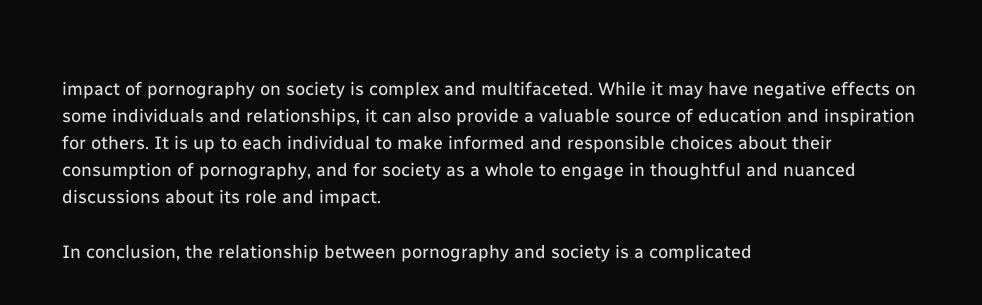impact of pornography on society is complex and multifaceted. While it may have negative effects on some individuals and relationships, it can also provide a valuable source of education and inspiration for others. It is up to each individual to make informed and responsible choices about their consumption of pornography, and for society as a whole to engage in thoughtful and nuanced discussions about its role and impact.

In conclusion, the relationship between pornography and society is a complicated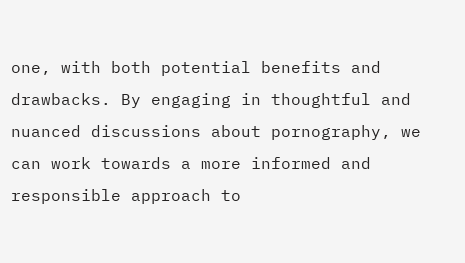one, with both potential benefits and drawbacks. By engaging in thoughtful and nuanced discussions about pornography, we can work towards a more informed and responsible approach to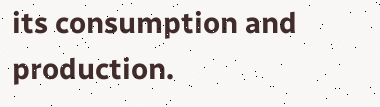its consumption and production.